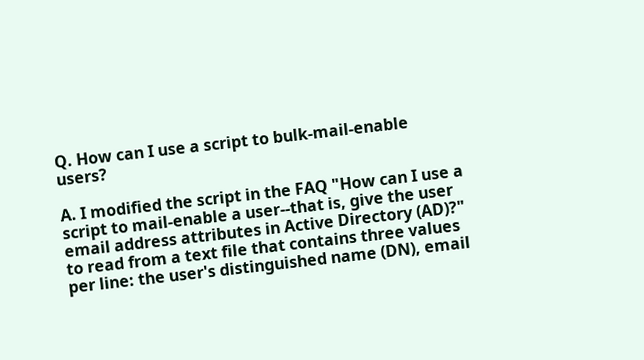Q. How can I use a script to bulk-mail-enable users?

A. I modified the script in the FAQ "How can I use a script to mail-enable a user--that is, give the user email address attributes in Active Directory (AD)?" to read from a text file that contains three values per line: the user's distinguished name (DN), email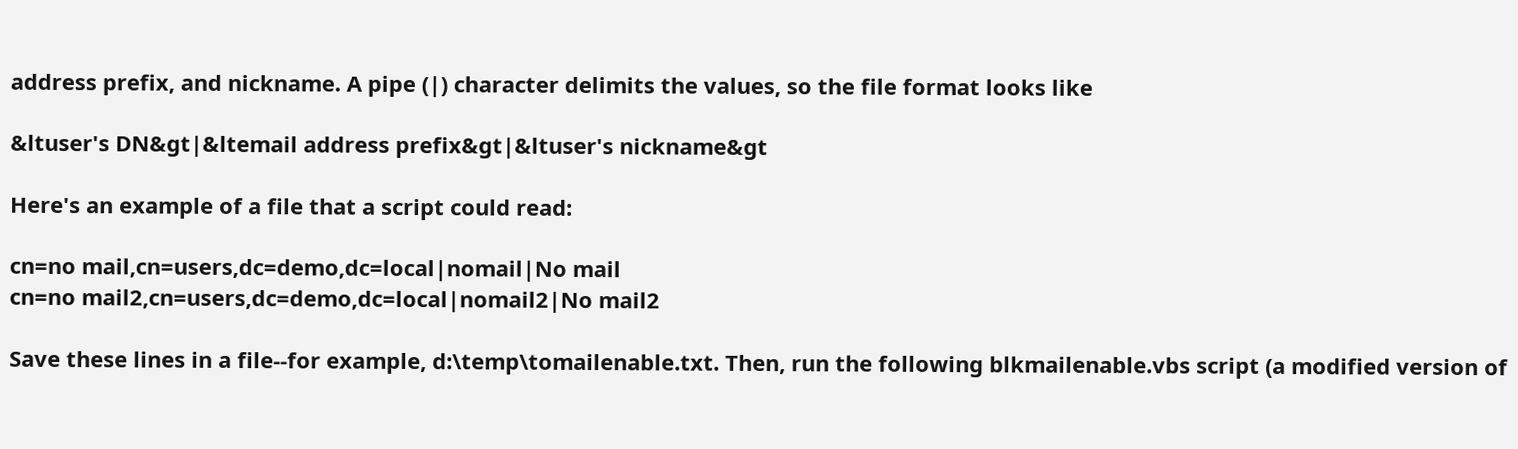address prefix, and nickname. A pipe (|) character delimits the values, so the file format looks like

&ltuser's DN&gt|&ltemail address prefix&gt|&ltuser's nickname&gt

Here's an example of a file that a script could read:

cn=no mail,cn=users,dc=demo,dc=local|nomail|No mail
cn=no mail2,cn=users,dc=demo,dc=local|nomail2|No mail2

Save these lines in a file--for example, d:\temp\tomailenable.txt. Then, run the following blkmailenable.vbs script (a modified version of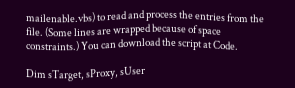mailenable.vbs) to read and process the entries from the file. (Some lines are wrapped because of space constraints.) You can download the script at Code.

Dim sTarget, sProxy, sUser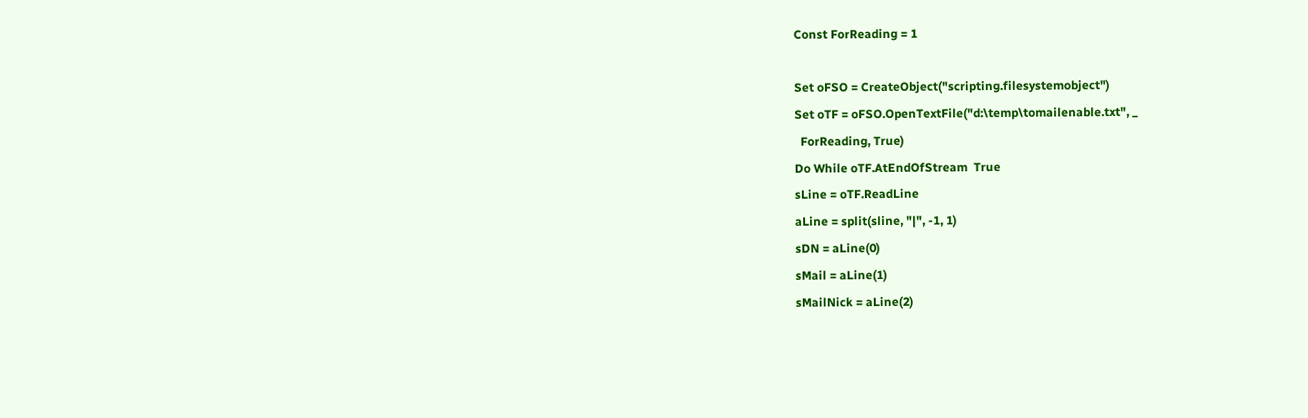Const ForReading = 1

Set oFSO = CreateObject("scripting.filesystemobject")
Set oTF = oFSO.OpenTextFile("d:\temp\tomailenable.txt", _
  ForReading, True)
Do While oTF.AtEndOfStream  True
sLine = oTF.ReadLine
aLine = split(sline, "|", -1, 1)
sDN = aLine(0)
sMail = aLine(1)
sMailNick = aLine(2)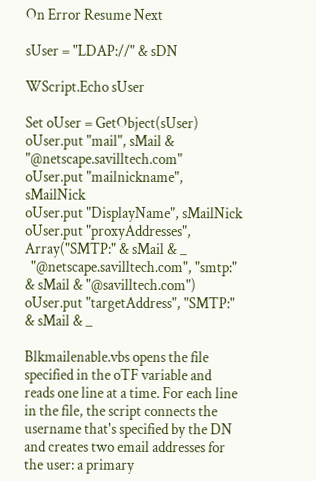On Error Resume Next

sUser = "LDAP://" & sDN

WScript.Echo sUser

Set oUser = GetObject(sUser)
oUser.put "mail", sMail & "@netscape.savilltech.com"
oUser.put "mailnickname", sMailNick
oUser.put "DisplayName", sMailNick
oUser.put "proxyAddresses", Array("SMTP:" & sMail & _
  "@netscape.savilltech.com", "smtp:" & sMail & "@savilltech.com")
oUser.put "targetAddress", "SMTP:" & sMail & _

Blkmailenable.vbs opens the file specified in the oTF variable and reads one line at a time. For each line in the file, the script connects the username that's specified by the DN and creates two email addresses for the user: a primary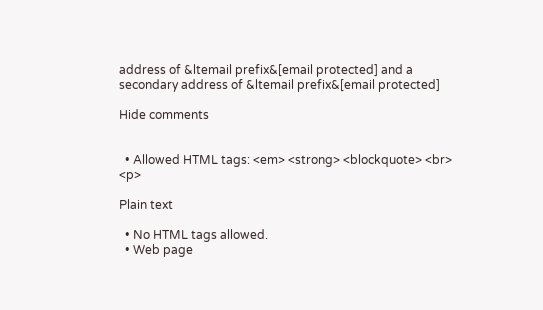address of &ltemail prefix&[email protected] and a secondary address of &ltemail prefix&[email protected]

Hide comments


  • Allowed HTML tags: <em> <strong> <blockquote> <br> <p>

Plain text

  • No HTML tags allowed.
  • Web page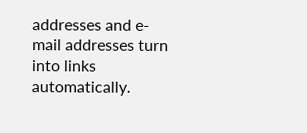addresses and e-mail addresses turn into links automatically.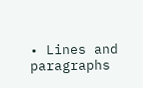• Lines and paragraphs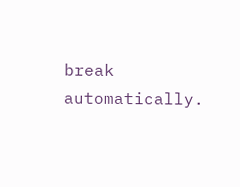break automatically.